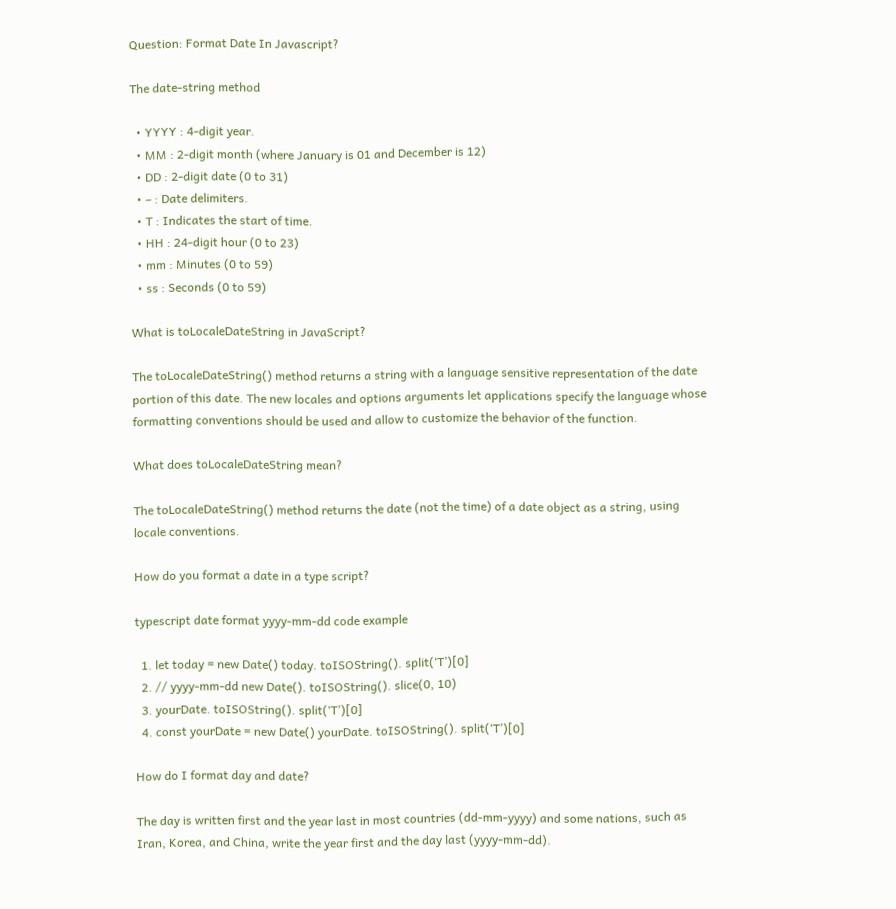Question: Format Date In Javascript?

The date-string method

  • YYYY : 4-digit year.
  • MM : 2-digit month (where January is 01 and December is 12)
  • DD : 2-digit date (0 to 31)
  • – : Date delimiters.
  • T : Indicates the start of time.
  • HH : 24-digit hour (0 to 23)
  • mm : Minutes (0 to 59)
  • ss : Seconds (0 to 59)

What is toLocaleDateString in JavaScript?

The toLocaleDateString() method returns a string with a language sensitive representation of the date portion of this date. The new locales and options arguments let applications specify the language whose formatting conventions should be used and allow to customize the behavior of the function.

What does toLocaleDateString mean?

The toLocaleDateString() method returns the date (not the time) of a date object as a string, using locale conventions.

How do you format a date in a type script?

typescript date format yyyy-mm-dd code example

  1. let today = new Date() today. toISOString(). split(‘T’)[0]
  2. // yyyy-mm-dd new Date(). toISOString(). slice(0, 10)
  3. yourDate. toISOString(). split(‘T’)[0]
  4. const yourDate = new Date() yourDate. toISOString(). split(‘T’)[0]

How do I format day and date?

The day is written first and the year last in most countries (dd-mm-yyyy) and some nations, such as Iran, Korea, and China, write the year first and the day last (yyyy-mm-dd).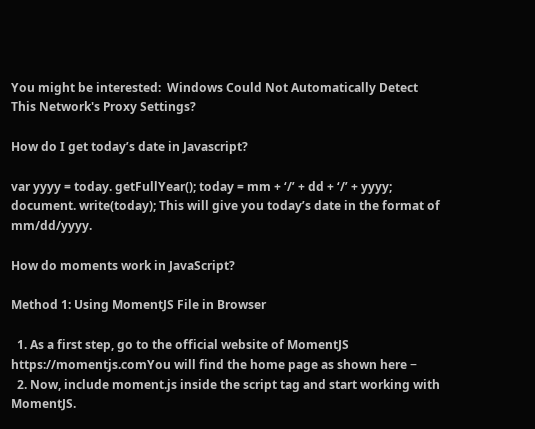You might be interested:  Windows Could Not Automatically Detect This Network's Proxy Settings?

How do I get today’s date in Javascript?

var yyyy = today. getFullYear(); today = mm + ‘/’ + dd + ‘/’ + yyyy; document. write(today); This will give you today’s date in the format of mm/dd/yyyy.

How do moments work in JavaScript?

Method 1: Using MomentJS File in Browser

  1. As a first step, go to the official website of MomentJS https://momentjs.comYou will find the home page as shown here −
  2. Now, include moment.js inside the script tag and start working with MomentJS.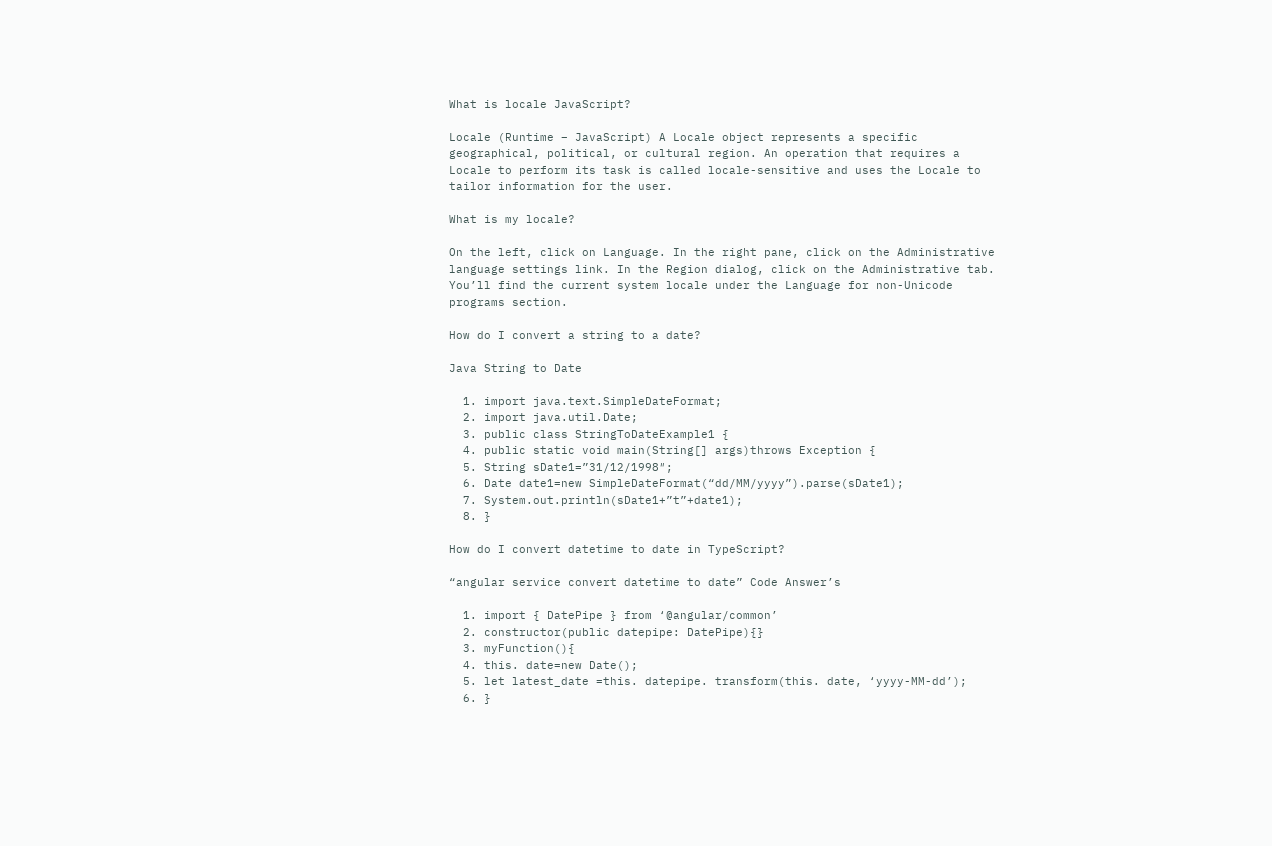What is locale JavaScript?

Locale (Runtime – JavaScript) A Locale object represents a specific geographical, political, or cultural region. An operation that requires a Locale to perform its task is called locale-sensitive and uses the Locale to tailor information for the user.

What is my locale?

On the left, click on Language. In the right pane, click on the Administrative language settings link. In the Region dialog, click on the Administrative tab. You’ll find the current system locale under the Language for non-Unicode programs section.

How do I convert a string to a date?

Java String to Date

  1. import java.text.SimpleDateFormat;
  2. import java.util.Date;
  3. public class StringToDateExample1 {
  4. public static void main(String[] args)throws Exception {
  5. String sDate1=”31/12/1998″;
  6. Date date1=new SimpleDateFormat(“dd/MM/yyyy”).parse(sDate1);
  7. System.out.println(sDate1+”t”+date1);
  8. }

How do I convert datetime to date in TypeScript?

“angular service convert datetime to date” Code Answer’s

  1. import { DatePipe } from ‘@angular/common’
  2. constructor(public datepipe: DatePipe){}
  3. myFunction(){
  4. this. date=new Date();
  5. let latest_date =this. datepipe. transform(this. date, ‘yyyy-MM-dd’);
  6. }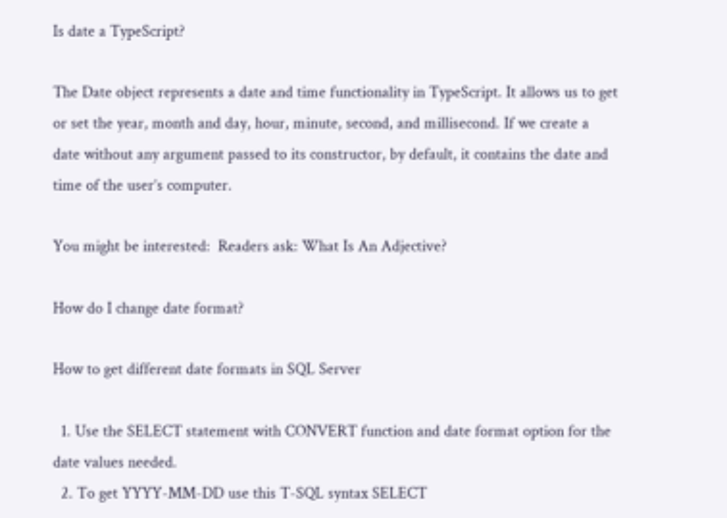Is date a TypeScript?

The Date object represents a date and time functionality in TypeScript. It allows us to get or set the year, month and day, hour, minute, second, and millisecond. If we create a date without any argument passed to its constructor, by default, it contains the date and time of the user’s computer.

You might be interested:  Readers ask: What Is An Adjective?

How do I change date format?

How to get different date formats in SQL Server

  1. Use the SELECT statement with CONVERT function and date format option for the date values needed.
  2. To get YYYY-MM-DD use this T-SQL syntax SELECT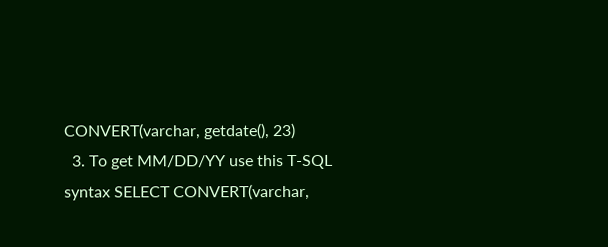CONVERT(varchar, getdate(), 23)
  3. To get MM/DD/YY use this T-SQL syntax SELECT CONVERT(varchar,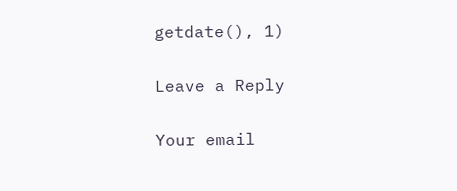getdate(), 1)

Leave a Reply

Your email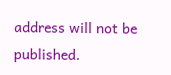address will not be published.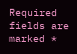Required fields are marked *